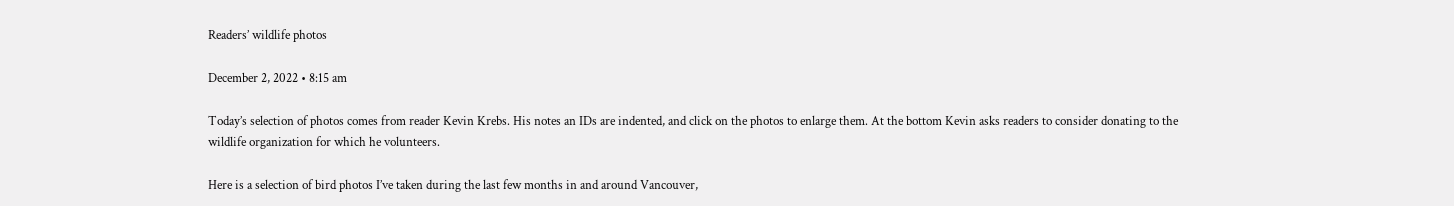Readers’ wildlife photos

December 2, 2022 • 8:15 am

Today’s selection of photos comes from reader Kevin Krebs. His notes an IDs are indented, and click on the photos to enlarge them. At the bottom Kevin asks readers to consider donating to the wildlife organization for which he volunteers.

Here is a selection of bird photos I’ve taken during the last few months in and around Vancouver,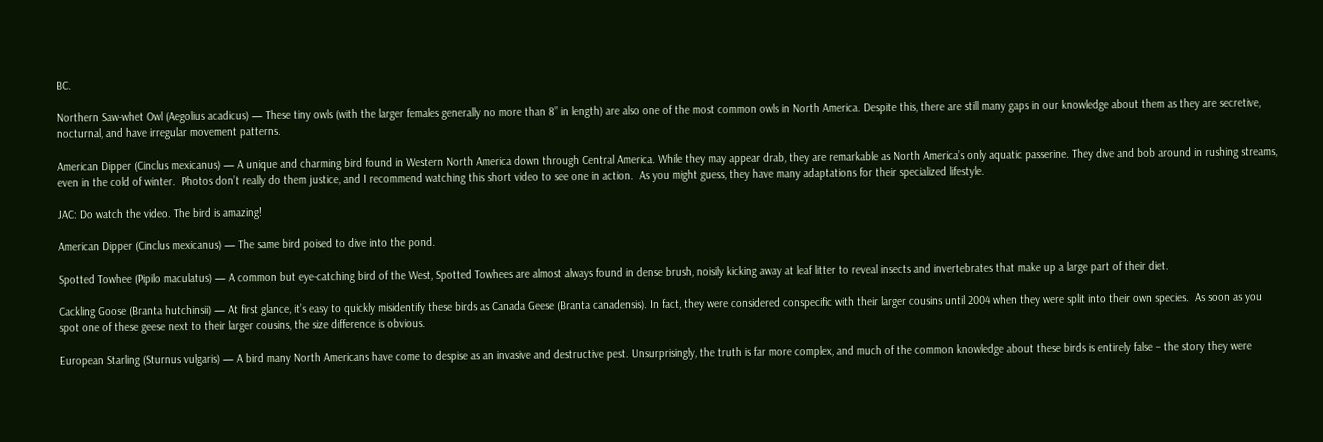BC.

Northern Saw-whet Owl (Aegolius acadicus) — These tiny owls (with the larger females generally no more than 8” in length) are also one of the most common owls in North America. Despite this, there are still many gaps in our knowledge about them as they are secretive, nocturnal, and have irregular movement patterns.

American Dipper (Cinclus mexicanus) — A unique and charming bird found in Western North America down through Central America. While they may appear drab, they are remarkable as North America’s only aquatic passerine. They dive and bob around in rushing streams, even in the cold of winter.  Photos don’t really do them justice, and I recommend watching this short video to see one in action.  As you might guess, they have many adaptations for their specialized lifestyle.

JAC: Do watch the video. The bird is amazing!

American Dipper (Cinclus mexicanus) — The same bird poised to dive into the pond.

Spotted Towhee (Pipilo maculatus) — A common but eye-catching bird of the West, Spotted Towhees are almost always found in dense brush, noisily kicking away at leaf litter to reveal insects and invertebrates that make up a large part of their diet.

Cackling Goose (Branta hutchinsii) — At first glance, it’s easy to quickly misidentify these birds as Canada Geese (Branta canadensis). In fact, they were considered conspecific with their larger cousins until 2004 when they were split into their own species.  As soon as you spot one of these geese next to their larger cousins, the size difference is obvious.

European Starling (Sturnus vulgaris) — A bird many North Americans have come to despise as an invasive and destructive pest. Unsurprisingly, the truth is far more complex, and much of the common knowledge about these birds is entirely false – the story they were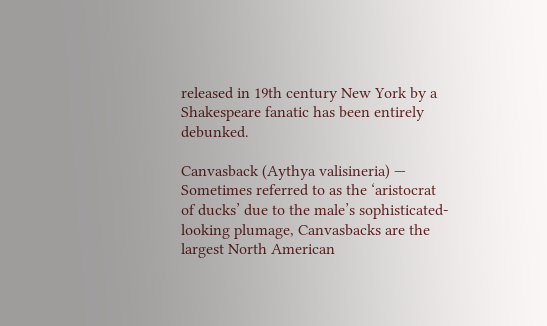released in 19th century New York by a Shakespeare fanatic has been entirely debunked.

Canvasback (Aythya valisineria) — Sometimes referred to as the ‘aristocrat of ducks’ due to the male’s sophisticated-looking plumage, Canvasbacks are the largest North American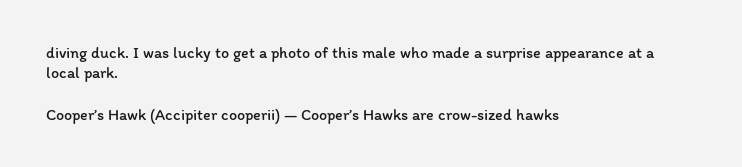diving duck. I was lucky to get a photo of this male who made a surprise appearance at a local park.

Cooper’s Hawk (Accipiter cooperii) — Cooper’s Hawks are crow-sized hawks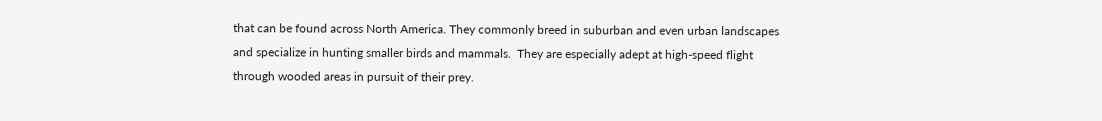that can be found across North America. They commonly breed in suburban and even urban landscapes and specialize in hunting smaller birds and mammals.  They are especially adept at high-speed flight through wooded areas in pursuit of their prey.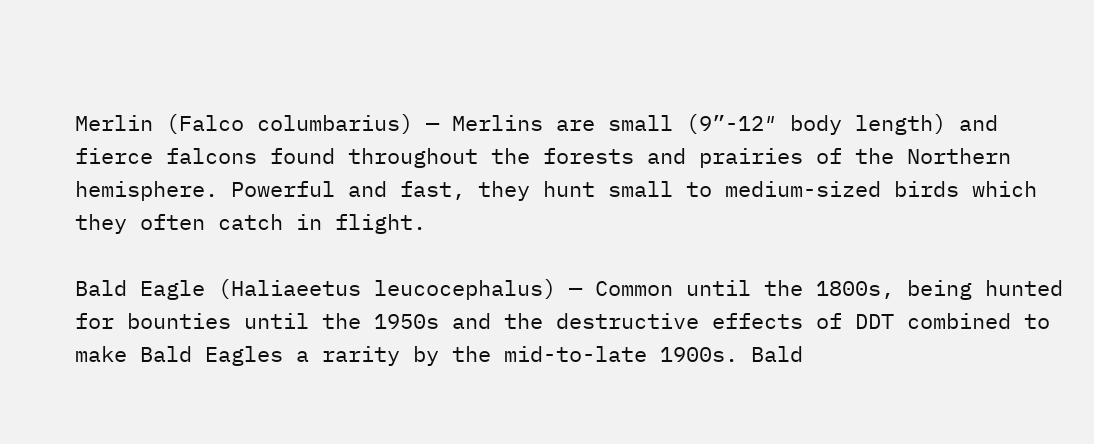Merlin (Falco columbarius) — Merlins are small (9”-12″ body length) and fierce falcons found throughout the forests and prairies of the Northern hemisphere. Powerful and fast, they hunt small to medium-sized birds which they often catch in flight.

Bald Eagle (Haliaeetus leucocephalus) — Common until the 1800s, being hunted for bounties until the 1950s and the destructive effects of DDT combined to make Bald Eagles a rarity by the mid-to-late 1900s. Bald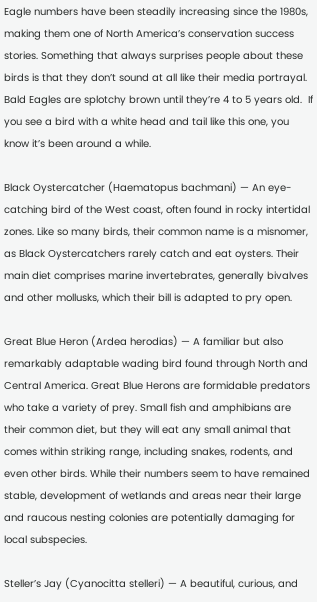Eagle numbers have been steadily increasing since the 1980s, making them one of North America’s conservation success stories. Something that always surprises people about these birds is that they don’t sound at all like their media portrayal. Bald Eagles are splotchy brown until they’re 4 to 5 years old.  If you see a bird with a white head and tail like this one, you know it’s been around a while.

Black Oystercatcher (Haematopus bachmani) — An eye-catching bird of the West coast, often found in rocky intertidal zones. Like so many birds, their common name is a misnomer, as Black Oystercatchers rarely catch and eat oysters. Their main diet comprises marine invertebrates, generally bivalves and other mollusks, which their bill is adapted to pry open.

Great Blue Heron (Ardea herodias) — A familiar but also remarkably adaptable wading bird found through North and Central America. Great Blue Herons are formidable predators who take a variety of prey. Small fish and amphibians are their common diet, but they will eat any small animal that comes within striking range, including snakes, rodents, and even other birds. While their numbers seem to have remained stable, development of wetlands and areas near their large and raucous nesting colonies are potentially damaging for local subspecies.

Steller’s Jay (Cyanocitta stelleri) — A beautiful, curious, and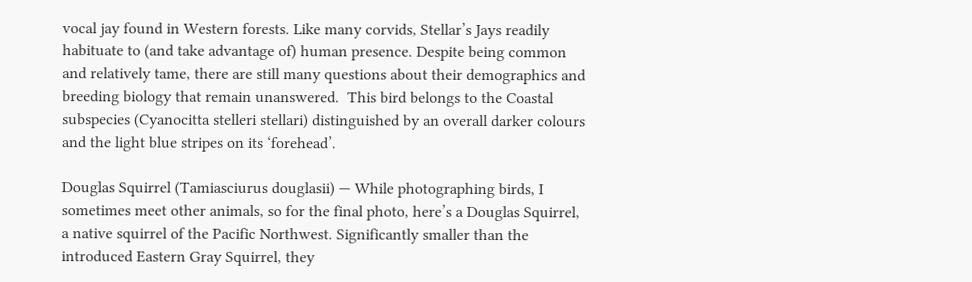vocal jay found in Western forests. Like many corvids, Stellar’s Jays readily habituate to (and take advantage of) human presence. Despite being common and relatively tame, there are still many questions about their demographics and breeding biology that remain unanswered.  This bird belongs to the Coastal subspecies (Cyanocitta stelleri stellari) distinguished by an overall darker colours and the light blue stripes on its ‘forehead’.

Douglas Squirrel (Tamiasciurus douglasii) — While photographing birds, I sometimes meet other animals, so for the final photo, here’s a Douglas Squirrel, a native squirrel of the Pacific Northwest. Significantly smaller than the introduced Eastern Gray Squirrel, they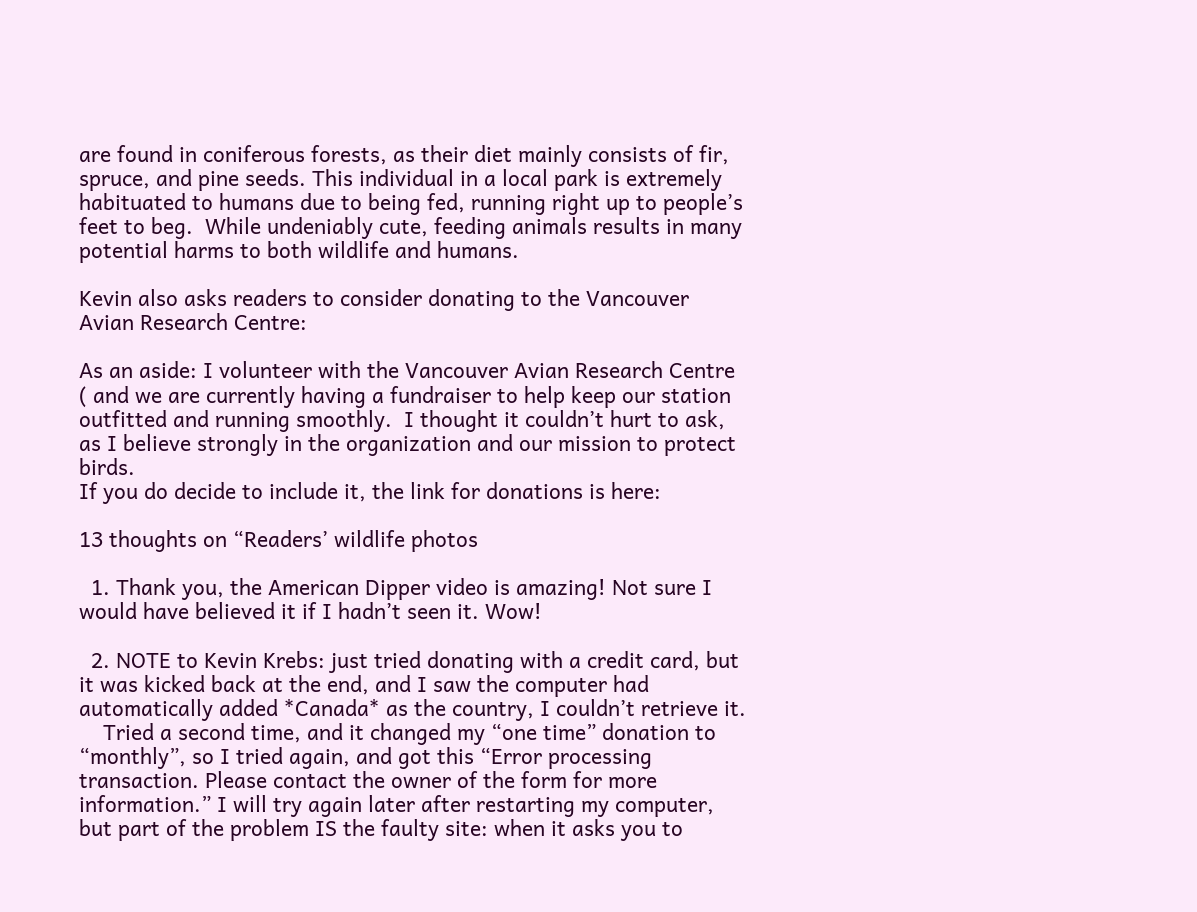are found in coniferous forests, as their diet mainly consists of fir, spruce, and pine seeds. This individual in a local park is extremely habituated to humans due to being fed, running right up to people’s feet to beg.  While undeniably cute, feeding animals results in many potential harms to both wildlife and humans.

Kevin also asks readers to consider donating to the Vancouver Avian Research Centre:

As an aside: I volunteer with the Vancouver Avian Research Centre ( and we are currently having a fundraiser to help keep our station outfitted and running smoothly.  I thought it couldn’t hurt to ask, as I believe strongly in the organization and our mission to protect birds.
If you do decide to include it, the link for donations is here:

13 thoughts on “Readers’ wildlife photos

  1. Thank you, the American Dipper video is amazing! Not sure I would have believed it if I hadn’t seen it. Wow!

  2. NOTE to Kevin Krebs: just tried donating with a credit card, but it was kicked back at the end, and I saw the computer had automatically added *Canada* as the country, I couldn’t retrieve it.
    Tried a second time, and it changed my “one time” donation to “monthly”, so I tried again, and got this “Error processing transaction. Please contact the owner of the form for more information.” I will try again later after restarting my computer, but part of the problem IS the faulty site: when it asks you to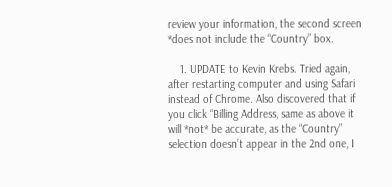review your information, the second screen *does not include the “Country” box.

    1. UPDATE to Kevin Krebs. Tried again, after restarting computer and using Safari instead of Chrome. Also discovered that if you click “Billing Address, same as above it will *not* be accurate, as the “Country” selection doesn’t appear in the 2nd one, I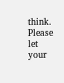think. Please let your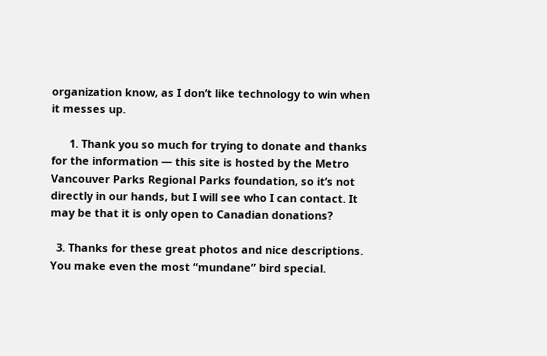organization know, as I don’t like technology to win when it messes up.

      1. Thank you so much for trying to donate and thanks for the information — this site is hosted by the Metro Vancouver Parks Regional Parks foundation, so it’s not directly in our hands, but I will see who I can contact. It may be that it is only open to Canadian donations?

  3. Thanks for these great photos and nice descriptions. You make even the most “mundane” bird special.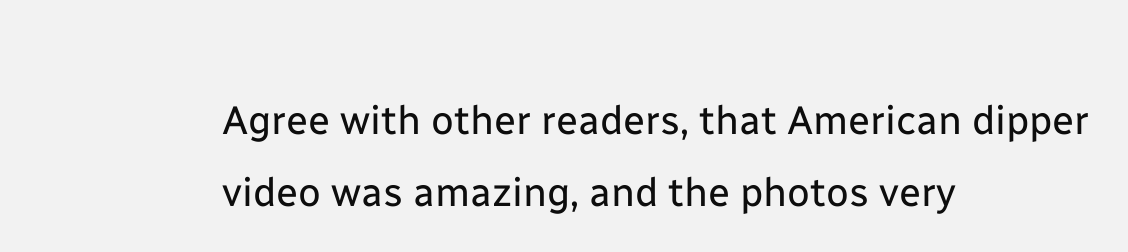Agree with other readers, that American dipper video was amazing, and the photos very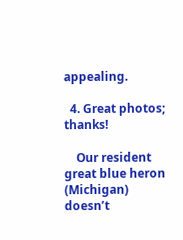appealing.

  4. Great photos; thanks!

    Our resident great blue heron (Michigan) doesn’t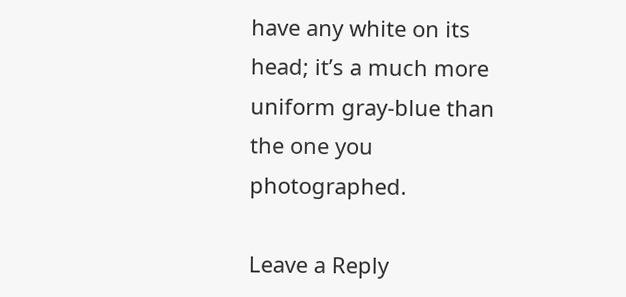have any white on its head; it’s a much more uniform gray-blue than the one you photographed.

Leave a Reply